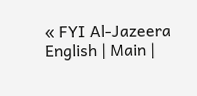« FYI Al-Jazeera English | Main |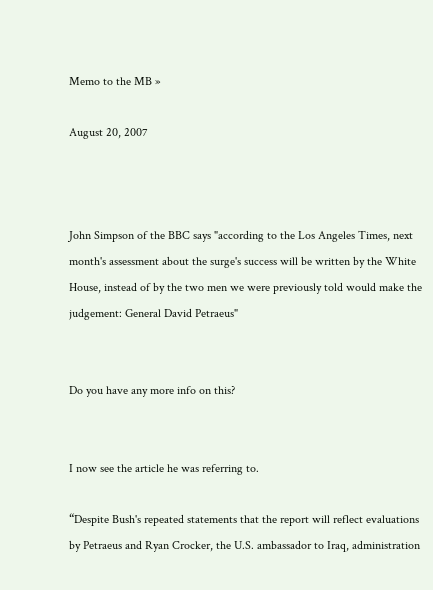Memo to the MB »

August 20, 2007



John Simpson of the BBC says "according to the Los Angeles Times, next month's assessment about the surge's success will be written by the White House, instead of by the two men we were previously told would make the judgement: General David Petraeus"


Do you have any more info on this?


I now see the article he was referring to.

“Despite Bush's repeated statements that the report will reflect evaluations by Petraeus and Ryan Crocker, the U.S. ambassador to Iraq, administration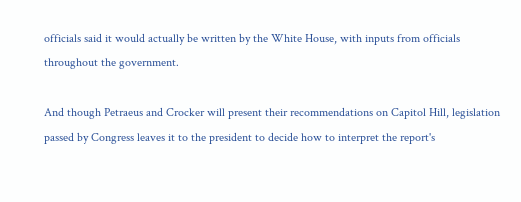officials said it would actually be written by the White House, with inputs from officials throughout the government.

And though Petraeus and Crocker will present their recommendations on Capitol Hill, legislation passed by Congress leaves it to the president to decide how to interpret the report's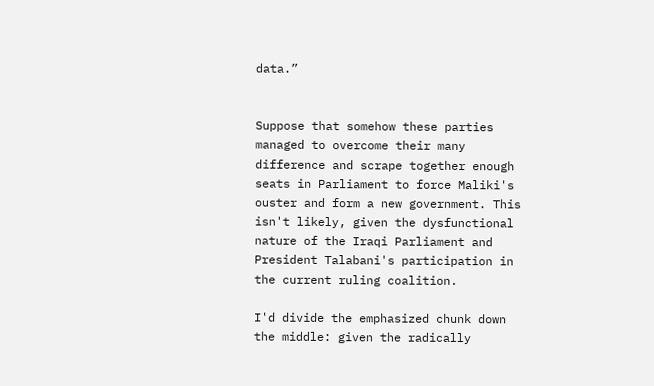data.”


Suppose that somehow these parties managed to overcome their many difference and scrape together enough seats in Parliament to force Maliki's ouster and form a new government. This isn't likely, given the dysfunctional nature of the Iraqi Parliament and President Talabani's participation in the current ruling coalition.

I'd divide the emphasized chunk down the middle: given the radically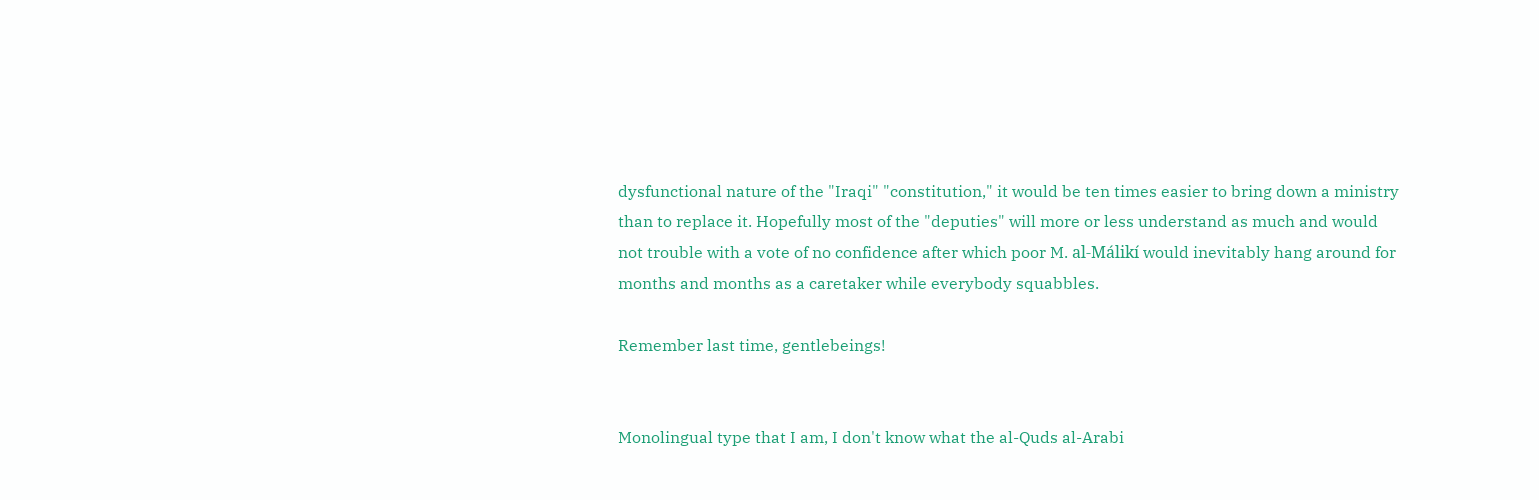dysfunctional nature of the "Iraqi" "constitution," it would be ten times easier to bring down a ministry than to replace it. Hopefully most of the "deputies" will more or less understand as much and would not trouble with a vote of no confidence after which poor M. al-Málikí would inevitably hang around for months and months as a caretaker while everybody squabbles.

Remember last time, gentlebeings!


Monolingual type that I am, I don't know what the al-Quds al-Arabi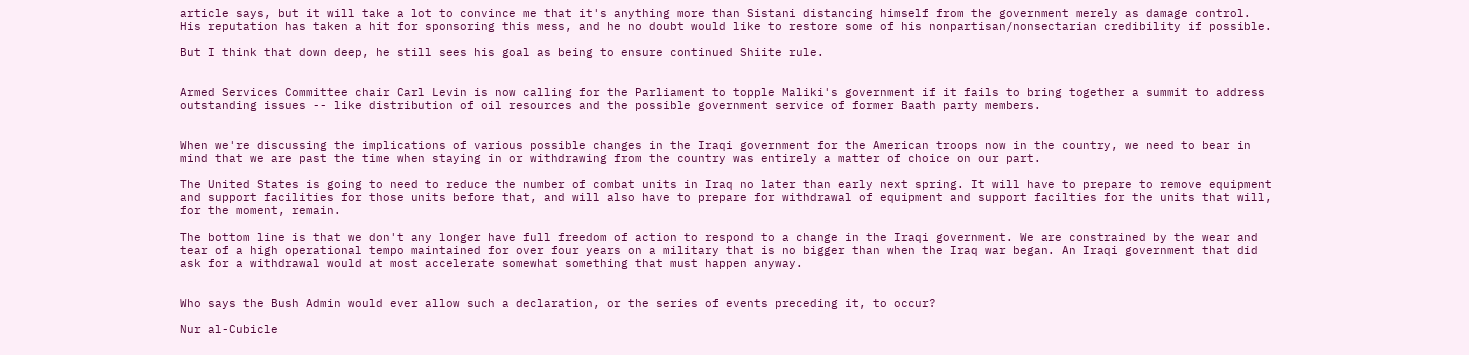article says, but it will take a lot to convince me that it's anything more than Sistani distancing himself from the government merely as damage control. His reputation has taken a hit for sponsoring this mess, and he no doubt would like to restore some of his nonpartisan/nonsectarian credibility if possible.

But I think that down deep, he still sees his goal as being to ensure continued Shiite rule.


Armed Services Committee chair Carl Levin is now calling for the Parliament to topple Maliki's government if it fails to bring together a summit to address outstanding issues -- like distribution of oil resources and the possible government service of former Baath party members.


When we're discussing the implications of various possible changes in the Iraqi government for the American troops now in the country, we need to bear in mind that we are past the time when staying in or withdrawing from the country was entirely a matter of choice on our part.

The United States is going to need to reduce the number of combat units in Iraq no later than early next spring. It will have to prepare to remove equipment and support facilities for those units before that, and will also have to prepare for withdrawal of equipment and support facilties for the units that will, for the moment, remain.

The bottom line is that we don't any longer have full freedom of action to respond to a change in the Iraqi government. We are constrained by the wear and tear of a high operational tempo maintained for over four years on a military that is no bigger than when the Iraq war began. An Iraqi government that did ask for a withdrawal would at most accelerate somewhat something that must happen anyway.


Who says the Bush Admin would ever allow such a declaration, or the series of events preceding it, to occur?

Nur al-Cubicle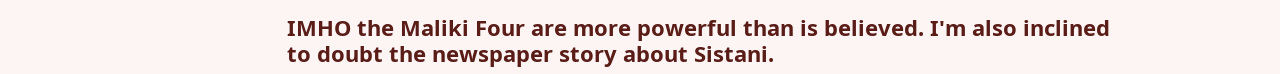IMHO the Maliki Four are more powerful than is believed. I'm also inclined to doubt the newspaper story about Sistani.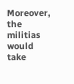Moreover, the militias would take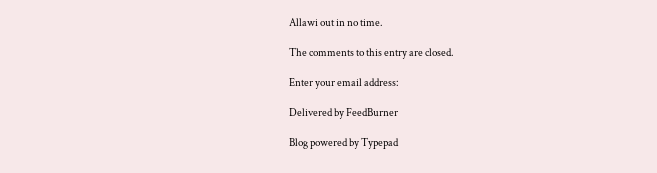Allawi out in no time.

The comments to this entry are closed.

Enter your email address:

Delivered by FeedBurner

Blog powered by Typepad